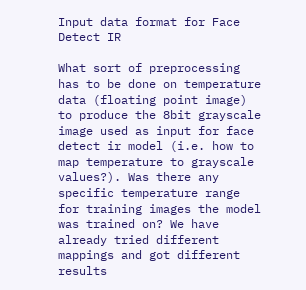Input data format for Face Detect IR

What sort of preprocessing has to be done on temperature data (floating point image) to produce the 8bit grayscale image used as input for face detect ir model (i.e. how to map temperature to grayscale values?). Was there any specific temperature range for training images the model was trained on? We have already tried different mappings and got different results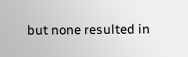but none resulted in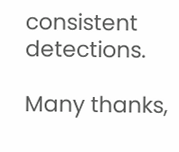consistent detections.

Many thanks,